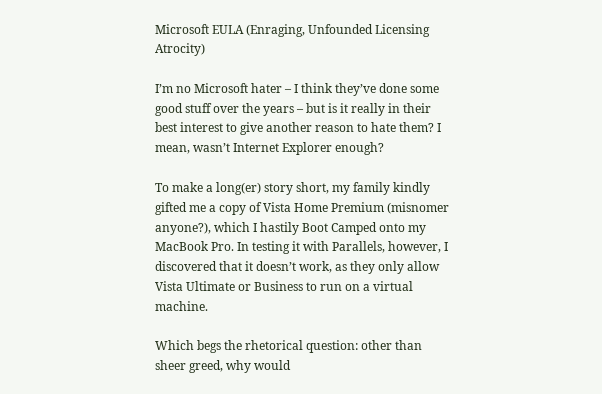Microsoft EULA (Enraging, Unfounded Licensing Atrocity)

I’m no Microsoft hater – I think they’ve done some good stuff over the years – but is it really in their best interest to give another reason to hate them? I mean, wasn’t Internet Explorer enough?

To make a long(er) story short, my family kindly gifted me a copy of Vista Home Premium (misnomer anyone?), which I hastily Boot Camped onto my MacBook Pro. In testing it with Parallels, however, I discovered that it doesn’t work, as they only allow Vista Ultimate or Business to run on a virtual machine.

Which begs the rhetorical question: other than sheer greed, why would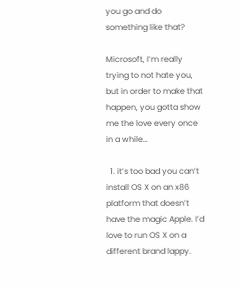you go and do something like that?

Microsoft, I’m really trying to not hate you, but in order to make that happen, you gotta show me the love every once in a while…

  1. it’s too bad you can’t install OS X on an x86 platform that doesn’t have the magic Apple. I’d love to run OS X on a different brand lappy.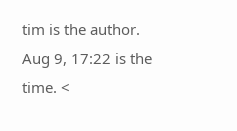tim is the author. Aug 9, 17:22 is the time. <